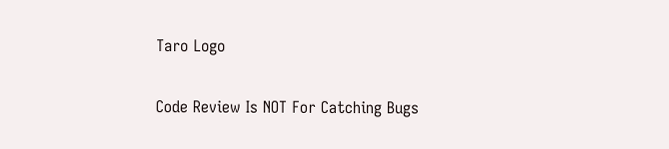Taro Logo

Code Review Is NOT For Catching Bugs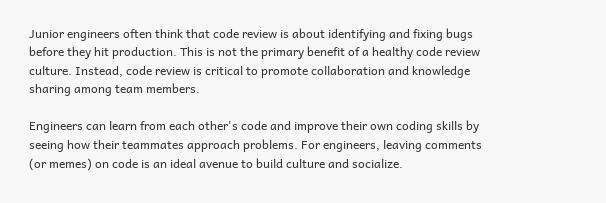Junior engineers often think that code review is about identifying and fixing bugs before they hit production. This is not the primary benefit of a healthy code review culture. Instead, code review is critical to promote collaboration and knowledge sharing among team members.

Engineers can learn from each other's code and improve their own coding skills by seeing how their teammates approach problems. For engineers, leaving comments (or memes) on code is an ideal avenue to build culture and socialize.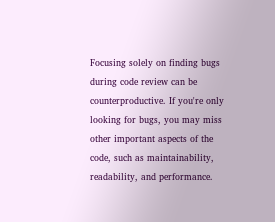Focusing solely on finding bugs during code review can be counterproductive. If you're only looking for bugs, you may miss other important aspects of the code, such as maintainability, readability, and performance.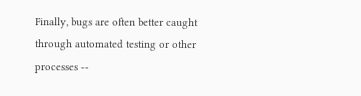Finally, bugs are often better caught through automated testing or other processes --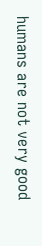humans are not very good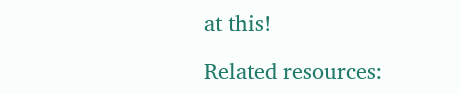at this!

Related resources: